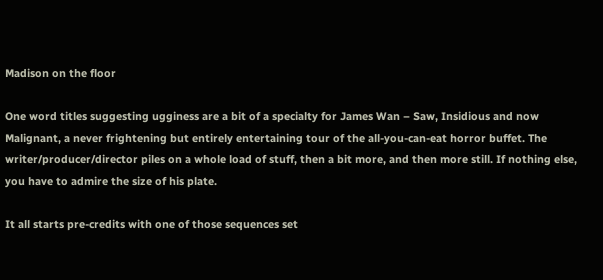Madison on the floor

One word titles suggesting ugginess are a bit of a specialty for James Wan – Saw, Insidious and now Malignant, a never frightening but entirely entertaining tour of the all-you-can-eat horror buffet. The writer/producer/director piles on a whole load of stuff, then a bit more, and then more still. If nothing else, you have to admire the size of his plate.

It all starts pre-credits with one of those sequences set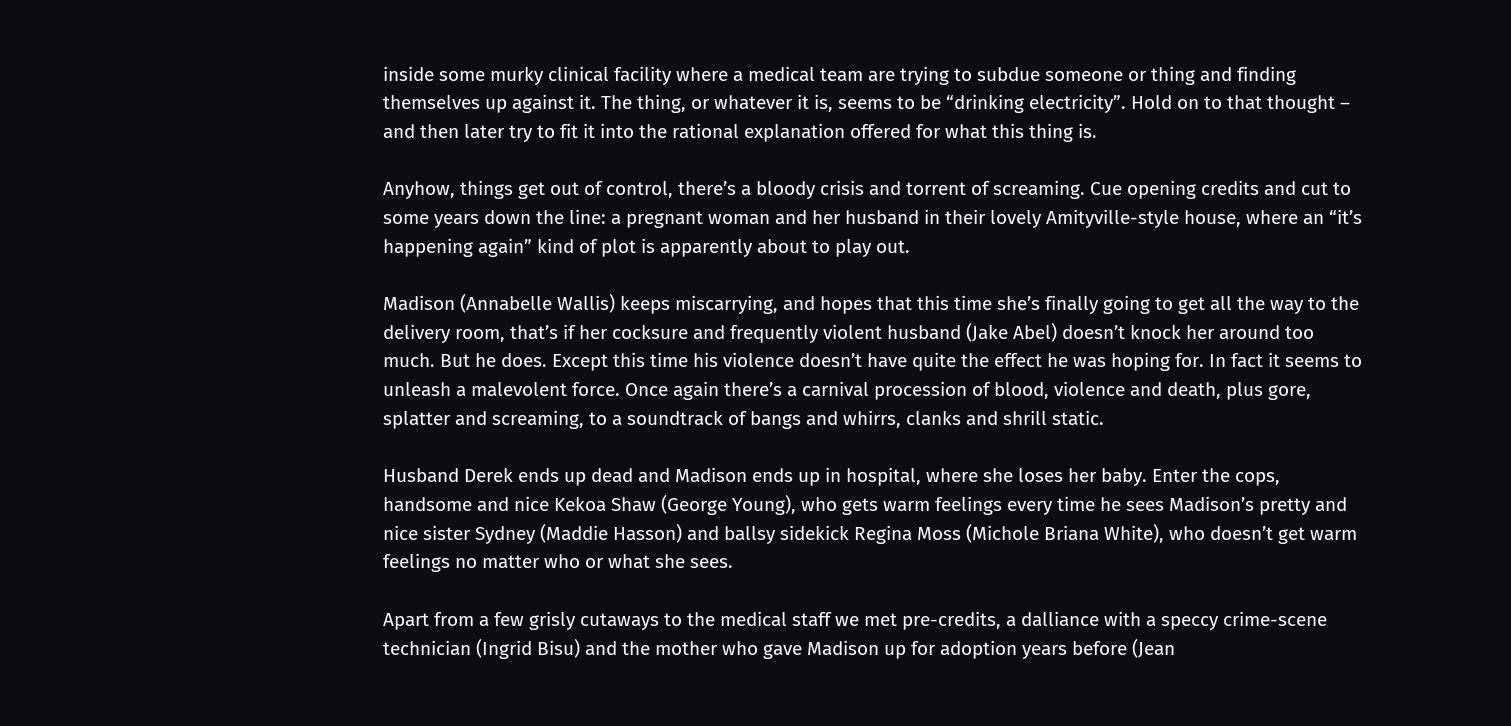inside some murky clinical facility where a medical team are trying to subdue someone or thing and finding themselves up against it. The thing, or whatever it is, seems to be “drinking electricity”. Hold on to that thought – and then later try to fit it into the rational explanation offered for what this thing is.

Anyhow, things get out of control, there’s a bloody crisis and torrent of screaming. Cue opening credits and cut to some years down the line: a pregnant woman and her husband in their lovely Amityville-style house, where an “it’s happening again” kind of plot is apparently about to play out.

Madison (Annabelle Wallis) keeps miscarrying, and hopes that this time she’s finally going to get all the way to the delivery room, that’s if her cocksure and frequently violent husband (Jake Abel) doesn’t knock her around too much. But he does. Except this time his violence doesn’t have quite the effect he was hoping for. In fact it seems to unleash a malevolent force. Once again there’s a carnival procession of blood, violence and death, plus gore, splatter and screaming, to a soundtrack of bangs and whirrs, clanks and shrill static.

Husband Derek ends up dead and Madison ends up in hospital, where she loses her baby. Enter the cops, handsome and nice Kekoa Shaw (George Young), who gets warm feelings every time he sees Madison’s pretty and nice sister Sydney (Maddie Hasson) and ballsy sidekick Regina Moss (Michole Briana White), who doesn’t get warm feelings no matter who or what she sees.

Apart from a few grisly cutaways to the medical staff we met pre-credits, a dalliance with a speccy crime-scene technician (Ingrid Bisu) and the mother who gave Madison up for adoption years before (Jean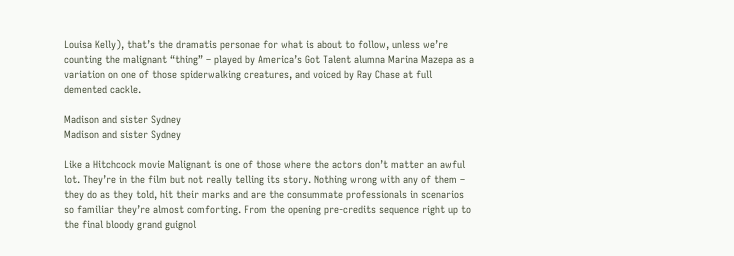Louisa Kelly), that’s the dramatis personae for what is about to follow, unless we’re counting the malignant “thing” – played by America’s Got Talent alumna Marina Mazepa as a variation on one of those spiderwalking creatures, and voiced by Ray Chase at full demented cackle.

Madison and sister Sydney
Madison and sister Sydney

Like a Hitchcock movie Malignant is one of those where the actors don’t matter an awful lot. They’re in the film but not really telling its story. Nothing wrong with any of them – they do as they told, hit their marks and are the consummate professionals in scenarios so familiar they’re almost comforting. From the opening pre-credits sequence right up to the final bloody grand guignol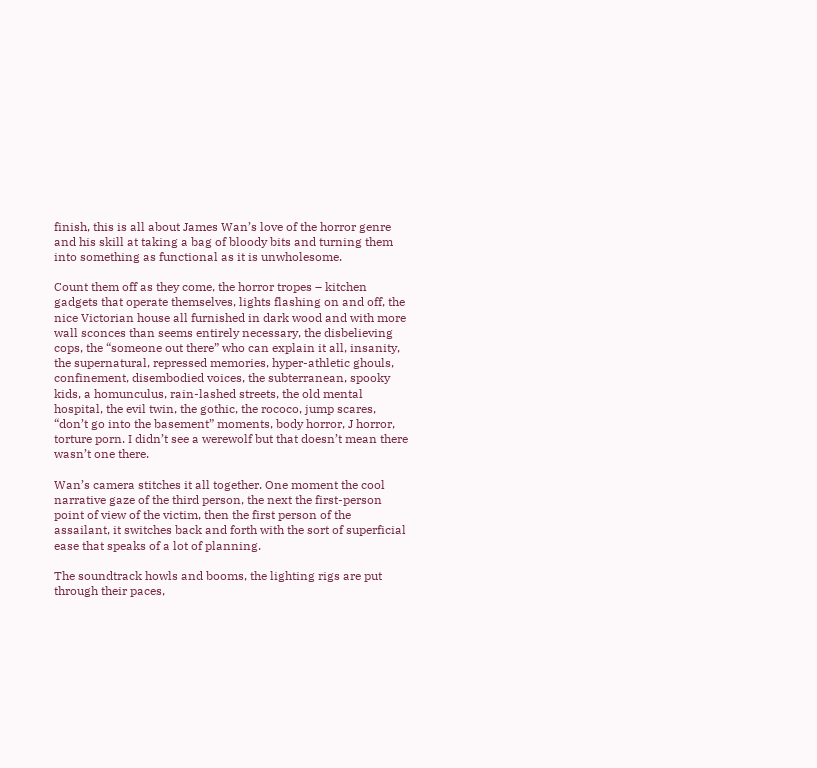finish, this is all about James Wan’s love of the horror genre and his skill at taking a bag of bloody bits and turning them into something as functional as it is unwholesome.

Count them off as they come, the horror tropes – kitchen gadgets that operate themselves, lights flashing on and off, the nice Victorian house all furnished in dark wood and with more wall sconces than seems entirely necessary, the disbelieving cops, the “someone out there” who can explain it all, insanity, the supernatural, repressed memories, hyper-athletic ghouls, confinement, disembodied voices, the subterranean, spooky kids, a homunculus, rain-lashed streets, the old mental hospital, the evil twin, the gothic, the rococo, jump scares, “don’t go into the basement” moments, body horror, J horror, torture porn. I didn’t see a werewolf but that doesn’t mean there wasn’t one there.

Wan’s camera stitches it all together. One moment the cool narrative gaze of the third person, the next the first-person point of view of the victim, then the first person of the assailant, it switches back and forth with the sort of superficial ease that speaks of a lot of planning.

The soundtrack howls and booms, the lighting rigs are put through their paces,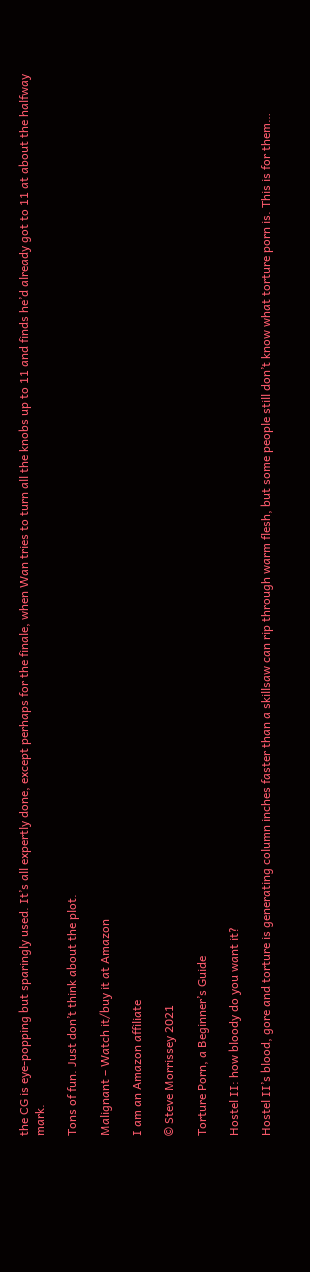the CG is eye-popping but sparingly used. It’s all expertly done, except perhaps for the finale, when Wan tries to turn all the knobs up to 11 and finds he’d already got to 11 at about the halfway mark.

Tons of fun. Just don’t think about the plot.

Malignant – Watch it/buy it at Amazon

I am an Amazon affiliate

© Steve Morrissey 2021

Torture Porn, a Beginner’s Guide

Hostel II: how bloody do you want it?

Hostel II’s blood, gore and torture is generating column inches faster than a skillsaw can rip through warm flesh, but some people still don’t know what torture porn is. This is for them…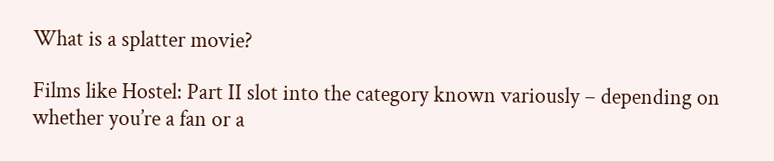What is a splatter movie?

Films like Hostel: Part II slot into the category known variously – depending on whether you’re a fan or a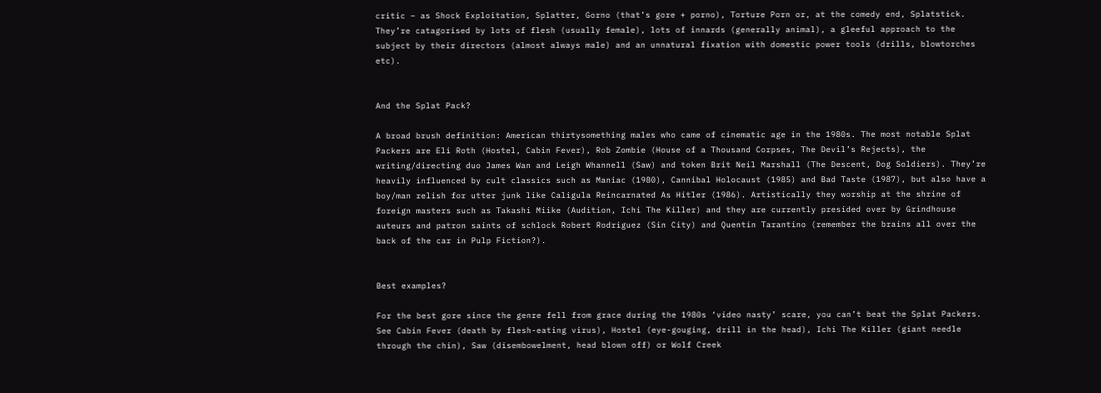critic – as Shock Exploitation, Splatter, Gorno (that’s gore + porno), Torture Porn or, at the comedy end, Splatstick. They’re catagorised by lots of flesh (usually female), lots of innards (generally animal), a gleeful approach to the subject by their directors (almost always male) and an unnatural fixation with domestic power tools (drills, blowtorches etc).


And the Splat Pack?

A broad brush definition: American thirtysomething males who came of cinematic age in the 1980s. The most notable Splat Packers are Eli Roth (Hostel, Cabin Fever), Rob Zombie (House of a Thousand Corpses, The Devil’s Rejects), the writing/directing duo James Wan and Leigh Whannell (Saw) and token Brit Neil Marshall (The Descent, Dog Soldiers). They’re heavily influenced by cult classics such as Maniac (1980), Cannibal Holocaust (1985) and Bad Taste (1987), but also have a boy/man relish for utter junk like Caligula Reincarnated As Hitler (1986). Artistically they worship at the shrine of foreign masters such as Takashi Miike (Audition, Ichi The Killer) and they are currently presided over by Grindhouse auteurs and patron saints of schlock Robert Rodriguez (Sin City) and Quentin Tarantino (remember the brains all over the back of the car in Pulp Fiction?).


Best examples?

For the best gore since the genre fell from grace during the 1980s ‘video nasty’ scare, you can’t beat the Splat Packers. See Cabin Fever (death by flesh-eating virus), Hostel (eye-gouging, drill in the head), Ichi The Killer (giant needle through the chin), Saw (disembowelment, head blown off) or Wolf Creek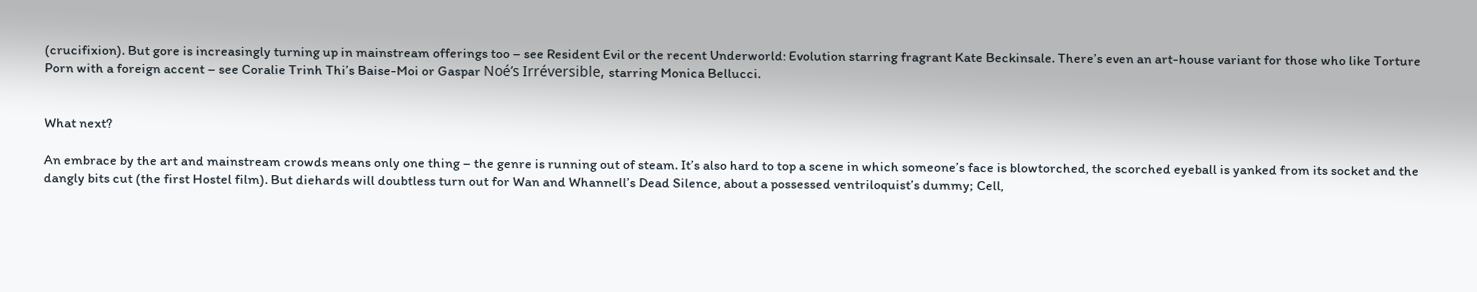(crucifixion). But gore is increasingly turning up in mainstream offerings too – see Resident Evil or the recent Underworld: Evolution starring fragrant Kate Beckinsale. There’s even an art-house variant for those who like Torture Porn with a foreign accent – see Coralie Trinh Thi’s Baise-Moi or Gaspar Noé’s Irréversible, starring Monica Bellucci.


What next?

An embrace by the art and mainstream crowds means only one thing – the genre is running out of steam. It’s also hard to top a scene in which someone’s face is blowtorched, the scorched eyeball is yanked from its socket and the dangly bits cut (the first Hostel film). But diehards will doubtless turn out for Wan and Whannell’s Dead Silence, about a possessed ventriloquist’s dummy; Cell,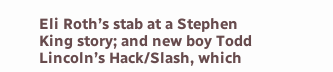Eli Roth’s stab at a Stephen King story; and new boy Todd Lincoln’s Hack/Slash, which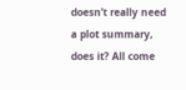doesn’t really need a plot summary, does it? All come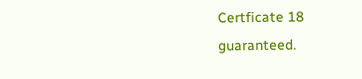Certficate 18 guaranteed.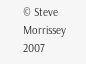© Steve Morrissey 2007